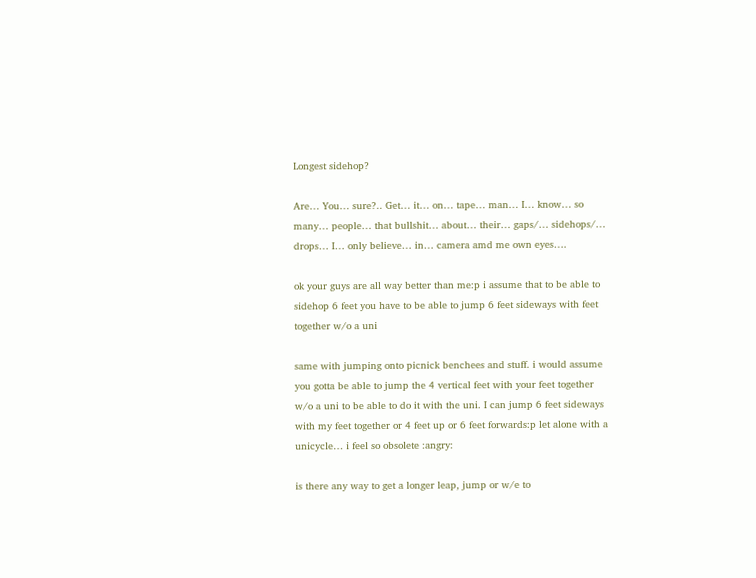Longest sidehop?

Are… You… sure?.. Get… it… on… tape… man… I… know… so many… people… that bullshit… about… their… gaps/… sidehops/… drops… I… only believe… in… camera amd me own eyes….

ok your guys are all way better than me:p i assume that to be able to sidehop 6 feet you have to be able to jump 6 feet sideways with feet together w/o a uni

same with jumping onto picnick benchees and stuff. i would assume you gotta be able to jump the 4 vertical feet with your feet together w/o a uni to be able to do it with the uni. I can jump 6 feet sideways with my feet together or 4 feet up or 6 feet forwards:p let alone with a unicycle… i feel so obsolete :angry:

is there any way to get a longer leap, jump or w/e to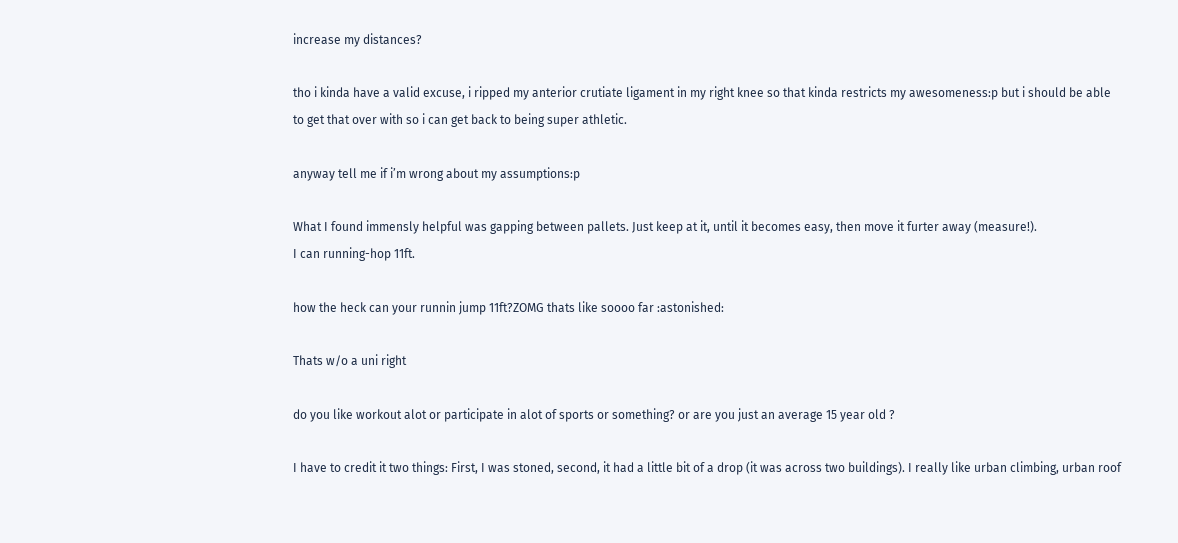increase my distances?

tho i kinda have a valid excuse, i ripped my anterior crutiate ligament in my right knee so that kinda restricts my awesomeness:p but i should be able to get that over with so i can get back to being super athletic.

anyway tell me if i’m wrong about my assumptions:p

What I found immensly helpful was gapping between pallets. Just keep at it, until it becomes easy, then move it furter away (measure!).
I can running-hop 11ft.

how the heck can your runnin jump 11ft?ZOMG thats like soooo far :astonished:

Thats w/o a uni right

do you like workout alot or participate in alot of sports or something? or are you just an average 15 year old ?

I have to credit it two things: First, I was stoned, second, it had a little bit of a drop (it was across two buildings). I really like urban climbing, urban roof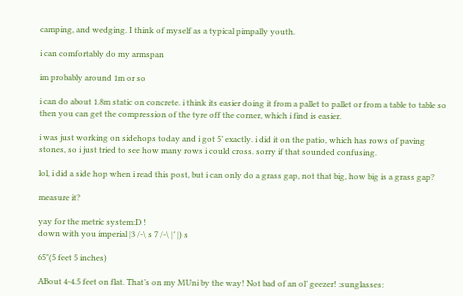camping, and wedging. I think of myself as a typical pimpally youth.

i can comfortably do my armspan

im probably around 1m or so

i can do about 1.8m static on concrete. i think its easier doing it from a pallet to pallet or from a table to table so then you can get the compression of the tyre off the corner, which i find is easier.

i was just working on sidehops today and i got 5’ exactly. i did it on the patio, which has rows of paving stones, so i just tried to see how many rows i could cross. sorry if that sounded confusing.

lol, i did a side hop when i read this post, but i can only do a grass gap, not that big, how big is a grass gap?

measure it?

yay for the metric system:D !
down with you imperial |3 /-\ s 7 /-\ |’ |) s

65"(5 feet 5 inches)

ABout 4-4.5 feet on flat. That’s on my MUni by the way! Not bad of an ol’ geezer! :sunglasses: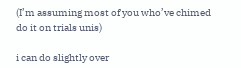(I’m assuming most of you who’ve chimed do it on trials unis)

i can do slightly over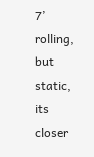7’ rolling, but static, its closer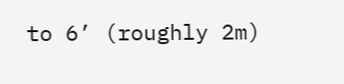to 6’ (roughly 2m)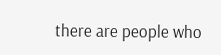there are people who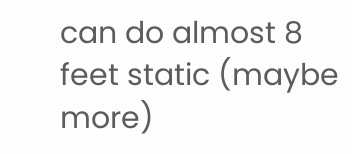can do almost 8 feet static (maybe more)